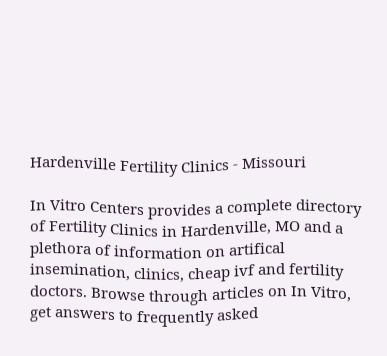Hardenville Fertility Clinics - Missouri

In Vitro Centers provides a complete directory of Fertility Clinics in Hardenville, MO and a plethora of information on artifical insemination, clinics, cheap ivf and fertility doctors. Browse through articles on In Vitro, get answers to frequently asked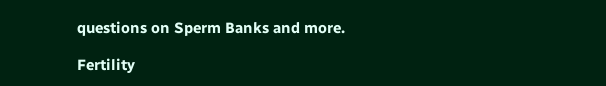questions on Sperm Banks and more.

Fertility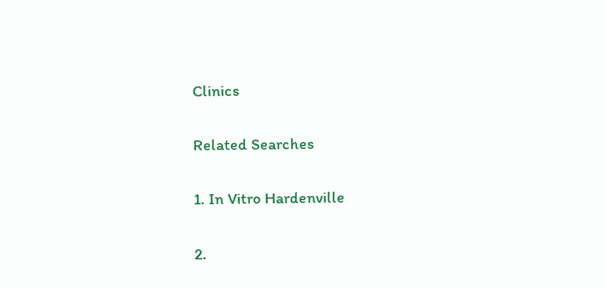Clinics

Related Searches

1. In Vitro Hardenville

2.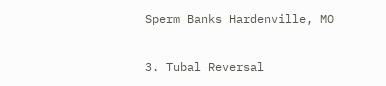Sperm Banks Hardenville, MO

3. Tubal Reversal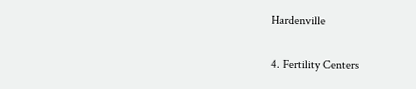Hardenville

4. Fertility Centers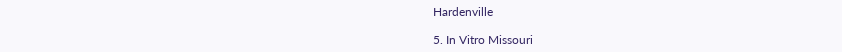Hardenville

5. In Vitro Missouri